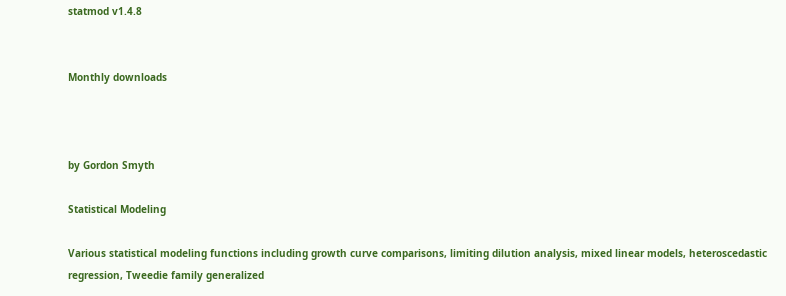statmod v1.4.8


Monthly downloads



by Gordon Smyth

Statistical Modeling

Various statistical modeling functions including growth curve comparisons, limiting dilution analysis, mixed linear models, heteroscedastic regression, Tweedie family generalized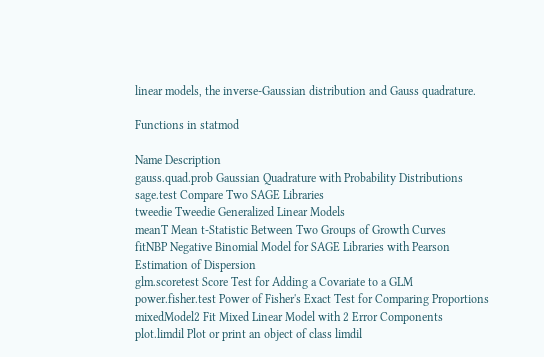linear models, the inverse-Gaussian distribution and Gauss quadrature.

Functions in statmod

Name Description
gauss.quad.prob Gaussian Quadrature with Probability Distributions
sage.test Compare Two SAGE Libraries
tweedie Tweedie Generalized Linear Models
meanT Mean t-Statistic Between Two Groups of Growth Curves
fitNBP Negative Binomial Model for SAGE Libraries with Pearson Estimation of Dispersion
glm.scoretest Score Test for Adding a Covariate to a GLM
power.fisher.test Power of Fisher's Exact Test for Comparing Proportions
mixedModel2 Fit Mixed Linear Model with 2 Error Components
plot.limdil Plot or print an object of class limdil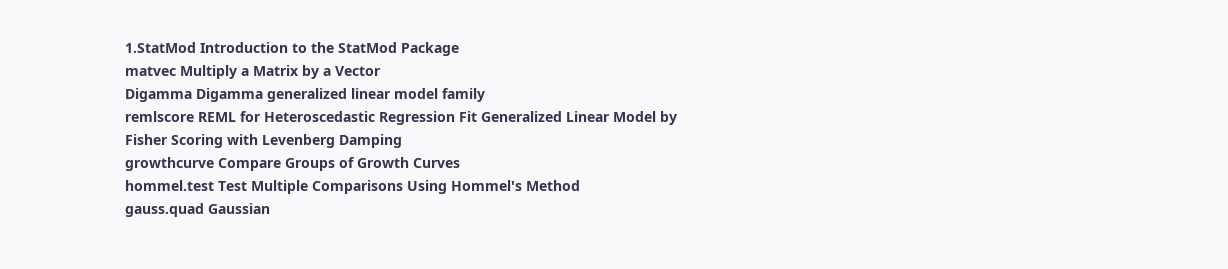1.StatMod Introduction to the StatMod Package
matvec Multiply a Matrix by a Vector
Digamma Digamma generalized linear model family
remlscore REML for Heteroscedastic Regression Fit Generalized Linear Model by Fisher Scoring with Levenberg Damping
growthcurve Compare Groups of Growth Curves
hommel.test Test Multiple Comparisons Using Hommel's Method
gauss.quad Gaussian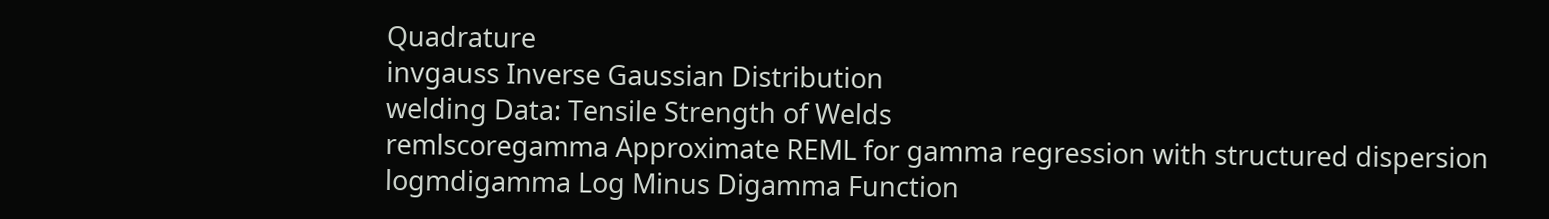Quadrature
invgauss Inverse Gaussian Distribution
welding Data: Tensile Strength of Welds
remlscoregamma Approximate REML for gamma regression with structured dispersion
logmdigamma Log Minus Digamma Function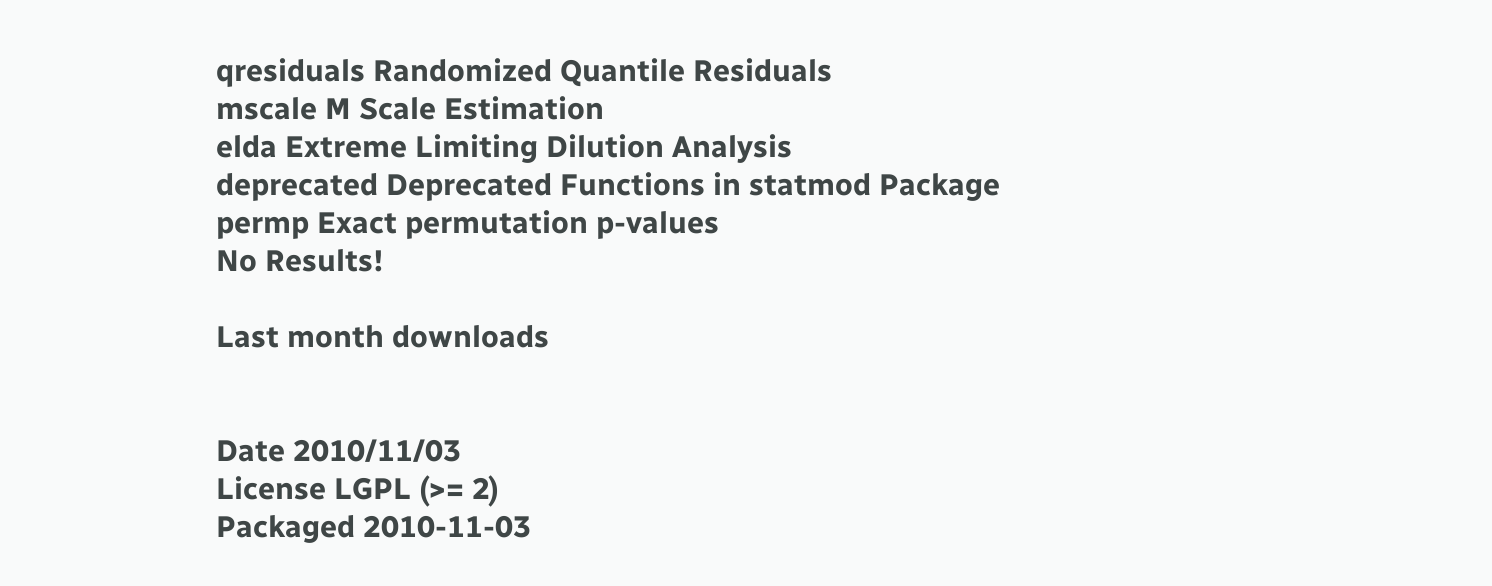qresiduals Randomized Quantile Residuals
mscale M Scale Estimation
elda Extreme Limiting Dilution Analysis
deprecated Deprecated Functions in statmod Package
permp Exact permutation p-values
No Results!

Last month downloads


Date 2010/11/03
License LGPL (>= 2)
Packaged 2010-11-03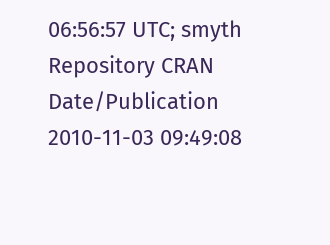06:56:57 UTC; smyth
Repository CRAN
Date/Publication 2010-11-03 09:49:08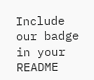Include our badge in your README